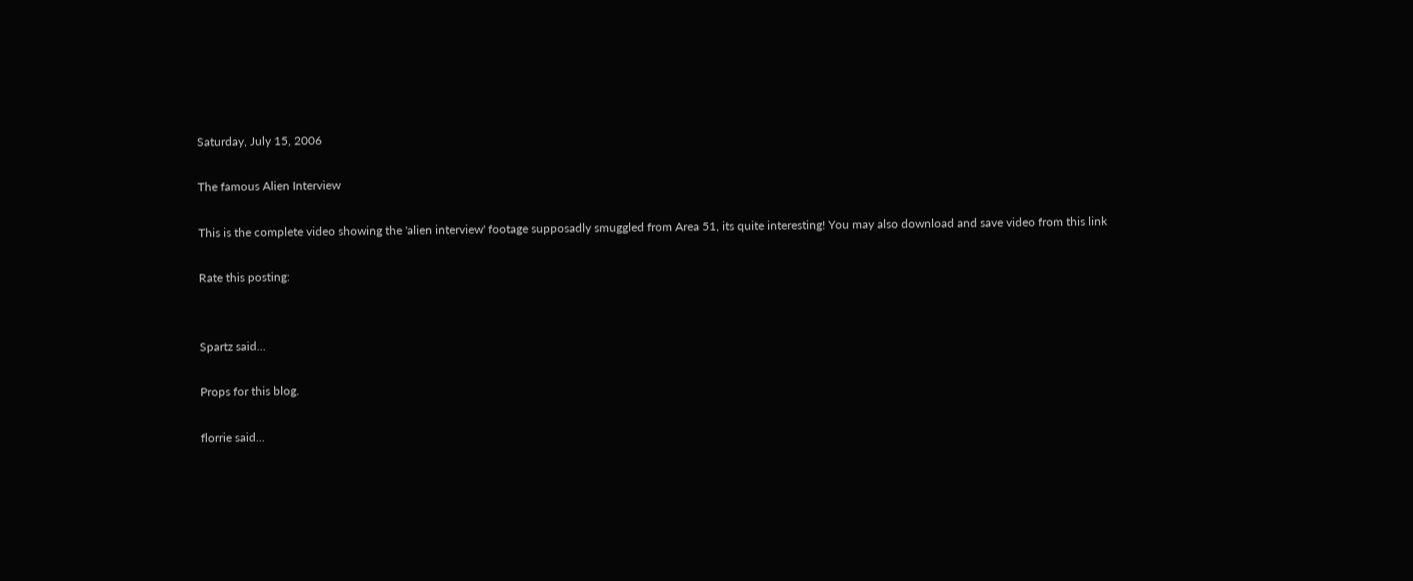Saturday, July 15, 2006

The famous Alien Interview

This is the complete video showing the 'alien interview' footage supposadly smuggled from Area 51, its quite interesting! You may also download and save video from this link

Rate this posting:


Spartz said...

Props for this blog.

florrie said...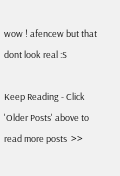wow ! afencew but that dont look real :S

Keep Reading - Click 'Older Posts' above to read more posts  >>